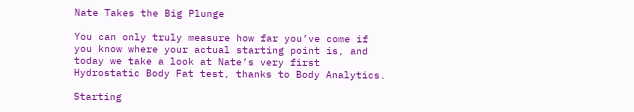Nate Takes the Big Plunge

You can only truly measure how far you’ve come if you know where your actual starting point is, and today we take a look at Nate’s very first Hydrostatic Body Fat test, thanks to Body Analytics.

Starting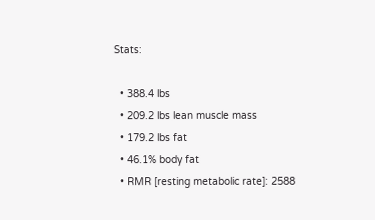Stats:

  • 388.4 lbs
  • 209.2 lbs lean muscle mass
  • 179.2 lbs fat
  • 46.1% body fat
  • RMR [resting metabolic rate]: 2588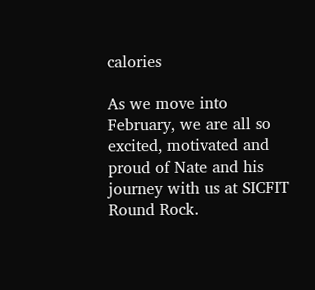calories

As we move into February, we are all so excited, motivated and proud of Nate and his journey with us at SICFIT Round Rock.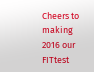Cheers to making 2016 our FITtest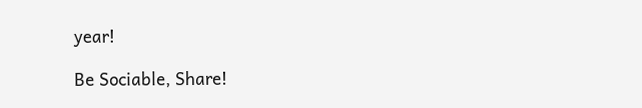year!

Be Sociable, Share!